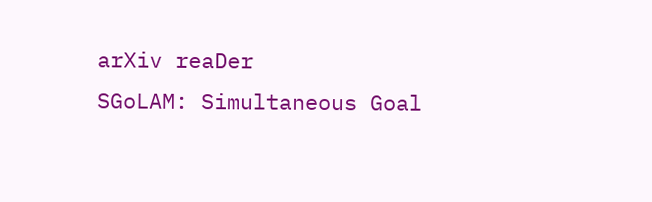arXiv reaDer
SGoLAM: Simultaneous Goal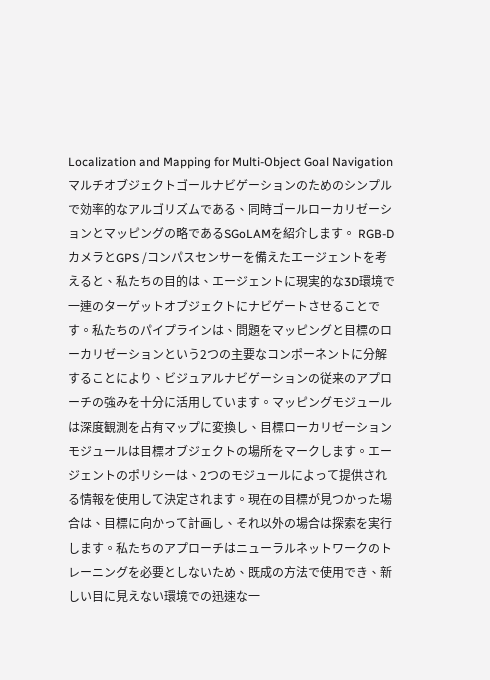Localization and Mapping for Multi-Object Goal Navigation
マルチオブジェクトゴールナビゲーションのためのシンプルで効率的なアルゴリズムである、同時ゴールローカリゼーションとマッピングの略であるSGoLAMを紹介します。 RGB-DカメラとGPS /コンパスセンサーを備えたエージェントを考えると、私たちの目的は、エージェントに現実的な3D環境で一連のターゲットオブジェクトにナビゲートさせることです。私たちのパイプラインは、問題をマッピングと目標のローカリゼーションという2つの主要なコンポーネントに分解することにより、ビジュアルナビゲーションの従来のアプローチの強みを十分に活用しています。マッピングモジュールは深度観測を占有マップに変換し、目標ローカリゼーションモジュールは目標オブジェクトの場所をマークします。エージェントのポリシーは、2つのモジュールによって提供される情報を使用して決定されます。現在の目標が見つかった場合は、目標に向かって計画し、それ以外の場合は探索を実行します。私たちのアプローチはニューラルネットワークのトレーニングを必要としないため、既成の方法で使用でき、新しい目に見えない環境での迅速な一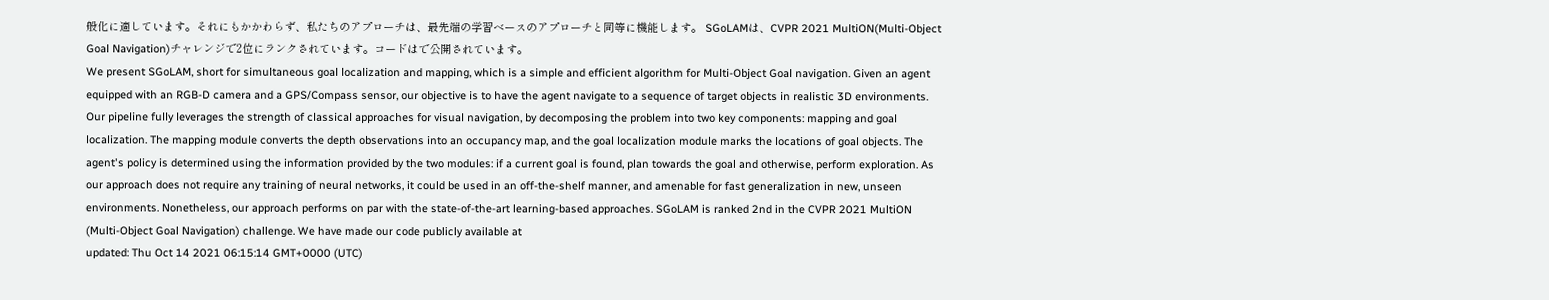般化に適しています。それにもかかわらず、私たちのアプローチは、最先端の学習ベースのアプローチと同等に機能します。 SGoLAMは、CVPR 2021 MultiON(Multi-Object Goal Navigation)チャレンジで2位にランクされています。コードはで公開されています。
We present SGoLAM, short for simultaneous goal localization and mapping, which is a simple and efficient algorithm for Multi-Object Goal navigation. Given an agent equipped with an RGB-D camera and a GPS/Compass sensor, our objective is to have the agent navigate to a sequence of target objects in realistic 3D environments. Our pipeline fully leverages the strength of classical approaches for visual navigation, by decomposing the problem into two key components: mapping and goal localization. The mapping module converts the depth observations into an occupancy map, and the goal localization module marks the locations of goal objects. The agent's policy is determined using the information provided by the two modules: if a current goal is found, plan towards the goal and otherwise, perform exploration. As our approach does not require any training of neural networks, it could be used in an off-the-shelf manner, and amenable for fast generalization in new, unseen environments. Nonetheless, our approach performs on par with the state-of-the-art learning-based approaches. SGoLAM is ranked 2nd in the CVPR 2021 MultiON (Multi-Object Goal Navigation) challenge. We have made our code publicly available at
updated: Thu Oct 14 2021 06:15:14 GMT+0000 (UTC)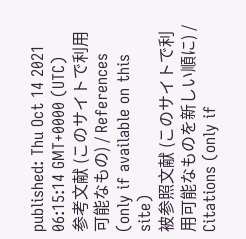published: Thu Oct 14 2021 06:15:14 GMT+0000 (UTC)
参考文献 (このサイトで利用可能なもの) / References (only if available on this site)
被参照文献 (このサイトで利用可能なものを新しい順に) / Citations (only if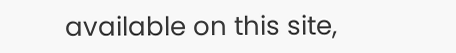available on this site,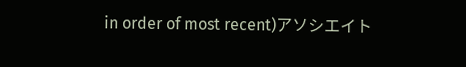in order of most recent)アソシエイト